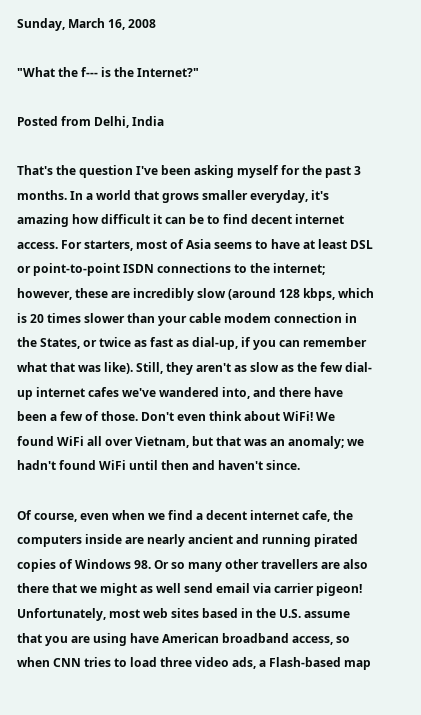Sunday, March 16, 2008

"What the f--- is the Internet?"

Posted from Delhi, India

That's the question I've been asking myself for the past 3 months. In a world that grows smaller everyday, it's amazing how difficult it can be to find decent internet access. For starters, most of Asia seems to have at least DSL or point-to-point ISDN connections to the internet; however, these are incredibly slow (around 128 kbps, which is 20 times slower than your cable modem connection in the States, or twice as fast as dial-up, if you can remember what that was like). Still, they aren't as slow as the few dial-up internet cafes we've wandered into, and there have been a few of those. Don't even think about WiFi! We found WiFi all over Vietnam, but that was an anomaly; we hadn't found WiFi until then and haven't since.

Of course, even when we find a decent internet cafe, the computers inside are nearly ancient and running pirated copies of Windows 98. Or so many other travellers are also there that we might as well send email via carrier pigeon! Unfortunately, most web sites based in the U.S. assume that you are using have American broadband access, so when CNN tries to load three video ads, a Flash-based map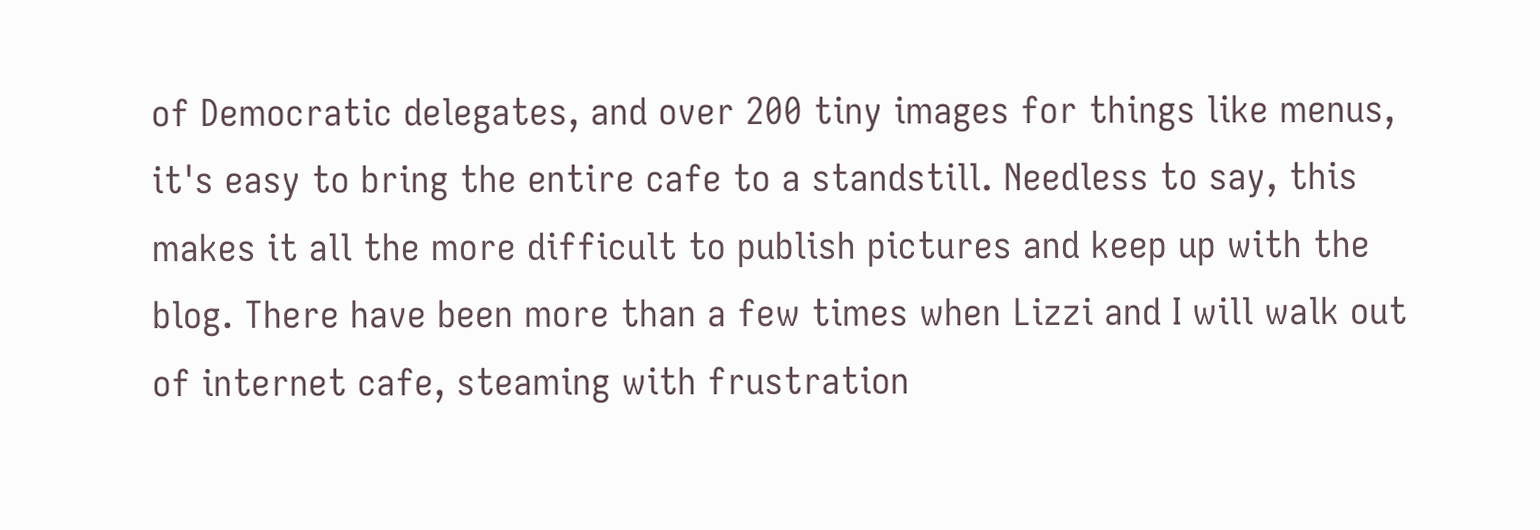of Democratic delegates, and over 200 tiny images for things like menus, it's easy to bring the entire cafe to a standstill. Needless to say, this makes it all the more difficult to publish pictures and keep up with the blog. There have been more than a few times when Lizzi and I will walk out of internet cafe, steaming with frustration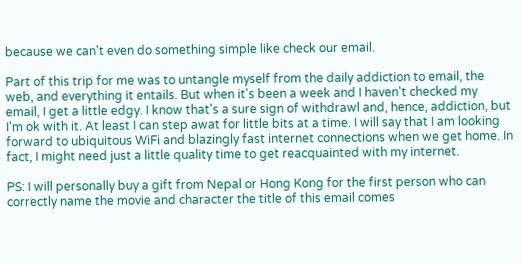because we can't even do something simple like check our email.

Part of this trip for me was to untangle myself from the daily addiction to email, the web, and everything it entails. But when it's been a week and I haven't checked my email, I get a little edgy. I know that's a sure sign of withdrawl and, hence, addiction, but I'm ok with it. At least I can step awat for little bits at a time. I will say that I am looking forward to ubiquitous WiFi and blazingly fast internet connections when we get home. In fact, I might need just a little quality time to get reacquainted with my internet.

PS: I will personally buy a gift from Nepal or Hong Kong for the first person who can correctly name the movie and character the title of this email comes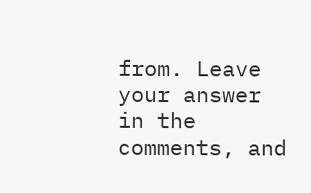from. Leave your answer in the comments, and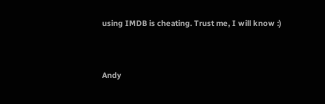using IMDB is cheating. Trust me, I will know :)


Andy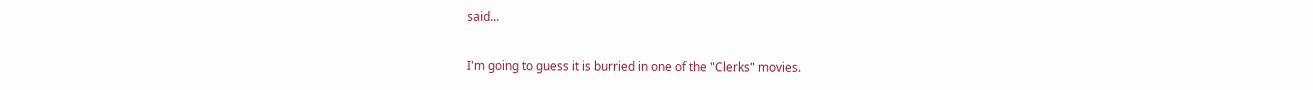said...

I'm going to guess it is burried in one of the "Clerks" movies.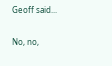Geoff said...

No, no,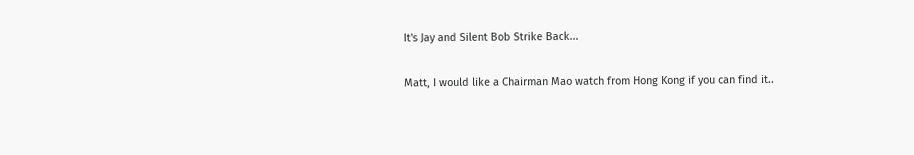It's Jay and Silent Bob Strike Back...

Matt, I would like a Chairman Mao watch from Hong Kong if you can find it..